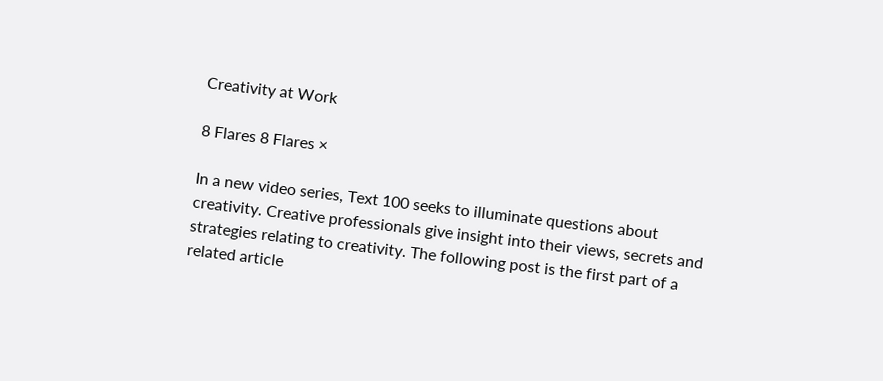Creativity at Work

8 Flares 8 Flares ×

In a new video series, Text 100 seeks to illuminate questions about creativity. Creative professionals give insight into their views, secrets and strategies relating to creativity. The following post is the first part of a related article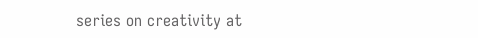series on creativity at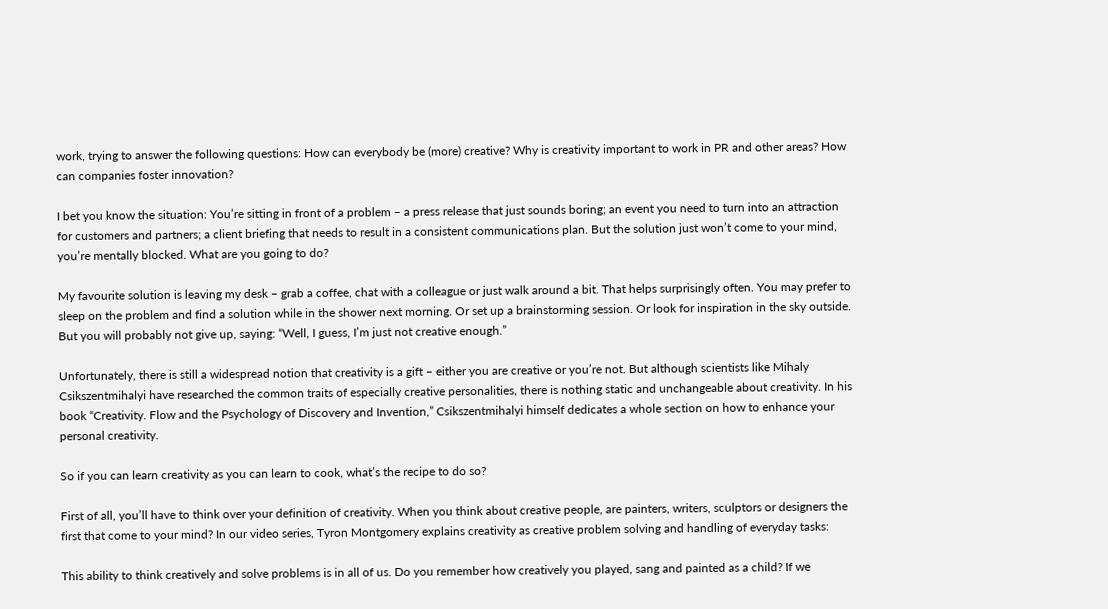work, trying to answer the following questions: How can everybody be (more) creative? Why is creativity important to work in PR and other areas? How can companies foster innovation?

I bet you know the situation: You’re sitting in front of a problem – a press release that just sounds boring; an event you need to turn into an attraction for customers and partners; a client briefing that needs to result in a consistent communications plan. But the solution just won’t come to your mind, you’re mentally blocked. What are you going to do?

My favourite solution is leaving my desk – grab a coffee, chat with a colleague or just walk around a bit. That helps surprisingly often. You may prefer to sleep on the problem and find a solution while in the shower next morning. Or set up a brainstorming session. Or look for inspiration in the sky outside. But you will probably not give up, saying: “Well, I guess, I’m just not creative enough.”

Unfortunately, there is still a widespread notion that creativity is a gift – either you are creative or you’re not. But although scientists like Mihaly Csikszentmihalyi have researched the common traits of especially creative personalities, there is nothing static and unchangeable about creativity. In his book “Creativity. Flow and the Psychology of Discovery and Invention,” Csikszentmihalyi himself dedicates a whole section on how to enhance your personal creativity.

So if you can learn creativity as you can learn to cook, what’s the recipe to do so?

First of all, you’ll have to think over your definition of creativity. When you think about creative people, are painters, writers, sculptors or designers the first that come to your mind? In our video series, Tyron Montgomery explains creativity as creative problem solving and handling of everyday tasks:

This ability to think creatively and solve problems is in all of us. Do you remember how creatively you played, sang and painted as a child? If we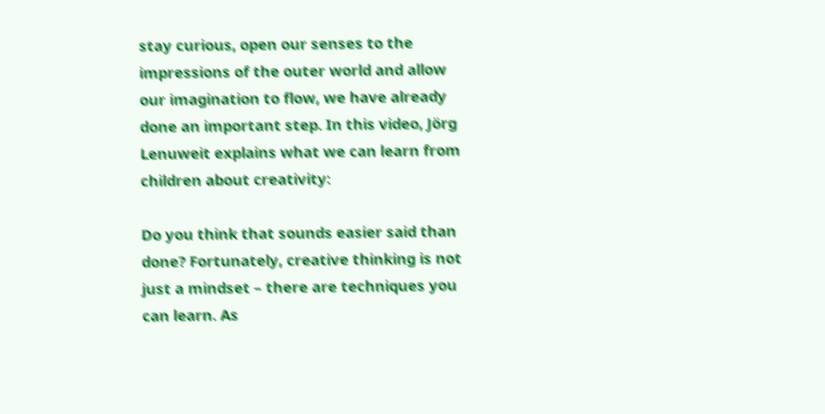stay curious, open our senses to the impressions of the outer world and allow our imagination to flow, we have already done an important step. In this video, Jörg Lenuweit explains what we can learn from children about creativity:

Do you think that sounds easier said than done? Fortunately, creative thinking is not just a mindset – there are techniques you can learn. As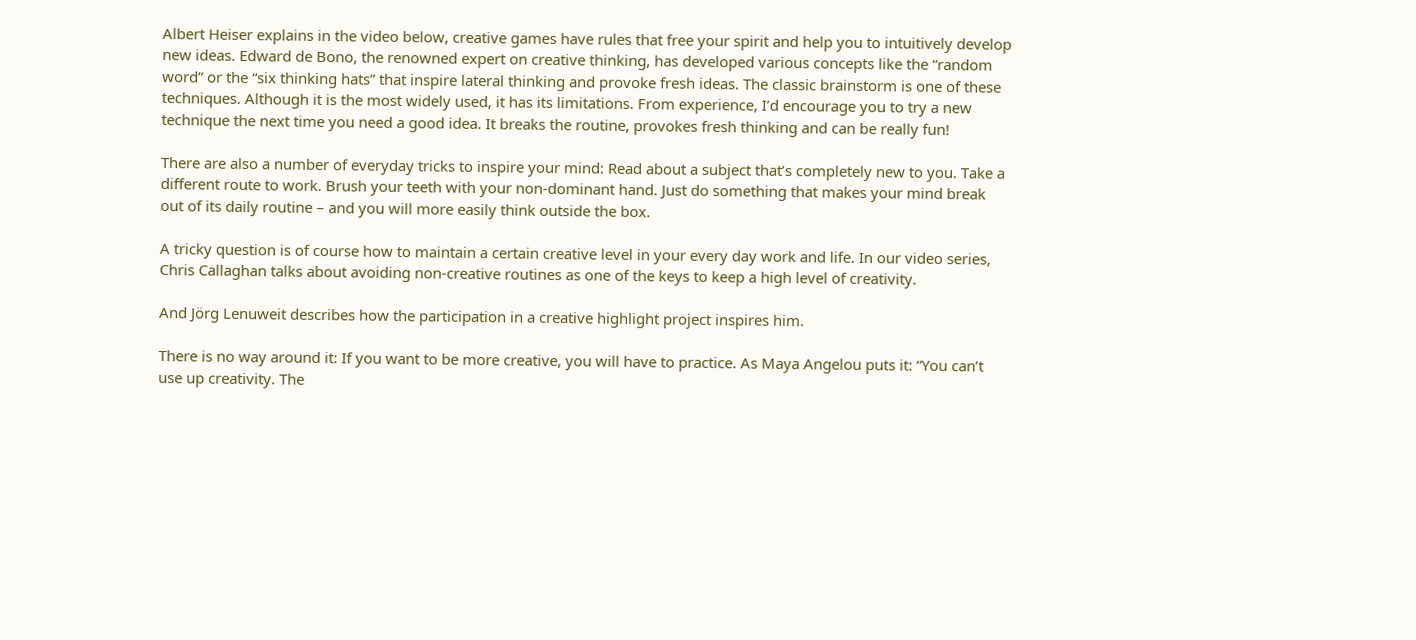Albert Heiser explains in the video below, creative games have rules that free your spirit and help you to intuitively develop new ideas. Edward de Bono, the renowned expert on creative thinking, has developed various concepts like the “random word” or the “six thinking hats” that inspire lateral thinking and provoke fresh ideas. The classic brainstorm is one of these techniques. Although it is the most widely used, it has its limitations. From experience, I’d encourage you to try a new technique the next time you need a good idea. It breaks the routine, provokes fresh thinking and can be really fun!

There are also a number of everyday tricks to inspire your mind: Read about a subject that’s completely new to you. Take a different route to work. Brush your teeth with your non-dominant hand. Just do something that makes your mind break out of its daily routine – and you will more easily think outside the box.

A tricky question is of course how to maintain a certain creative level in your every day work and life. In our video series, Chris Callaghan talks about avoiding non-creative routines as one of the keys to keep a high level of creativity.

And Jörg Lenuweit describes how the participation in a creative highlight project inspires him.

There is no way around it: If you want to be more creative, you will have to practice. As Maya Angelou puts it: “You can’t use up creativity. The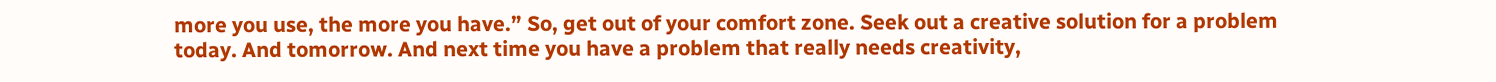more you use, the more you have.” So, get out of your comfort zone. Seek out a creative solution for a problem today. And tomorrow. And next time you have a problem that really needs creativity,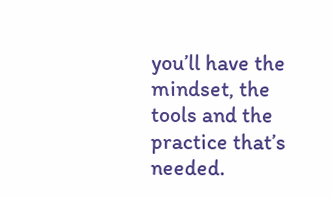you’ll have the mindset, the tools and the practice that’s needed.